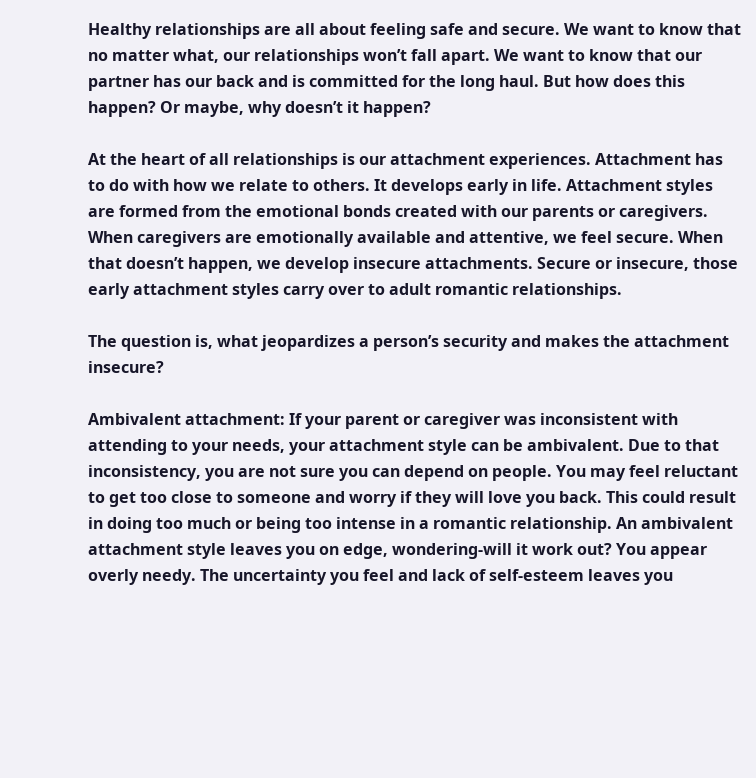Healthy relationships are all about feeling safe and secure. We want to know that no matter what, our relationships won’t fall apart. We want to know that our partner has our back and is committed for the long haul. But how does this happen? Or maybe, why doesn’t it happen?

At the heart of all relationships is our attachment experiences. Attachment has to do with how we relate to others. It develops early in life. Attachment styles are formed from the emotional bonds created with our parents or caregivers. When caregivers are emotionally available and attentive, we feel secure. When that doesn’t happen, we develop insecure attachments. Secure or insecure, those early attachment styles carry over to adult romantic relationships.

The question is, what jeopardizes a person’s security and makes the attachment insecure?

Ambivalent attachment: If your parent or caregiver was inconsistent with attending to your needs, your attachment style can be ambivalent. Due to that inconsistency, you are not sure you can depend on people. You may feel reluctant to get too close to someone and worry if they will love you back. This could result in doing too much or being too intense in a romantic relationship. An ambivalent attachment style leaves you on edge, wondering-will it work out? You appear overly needy. The uncertainty you feel and lack of self-esteem leaves you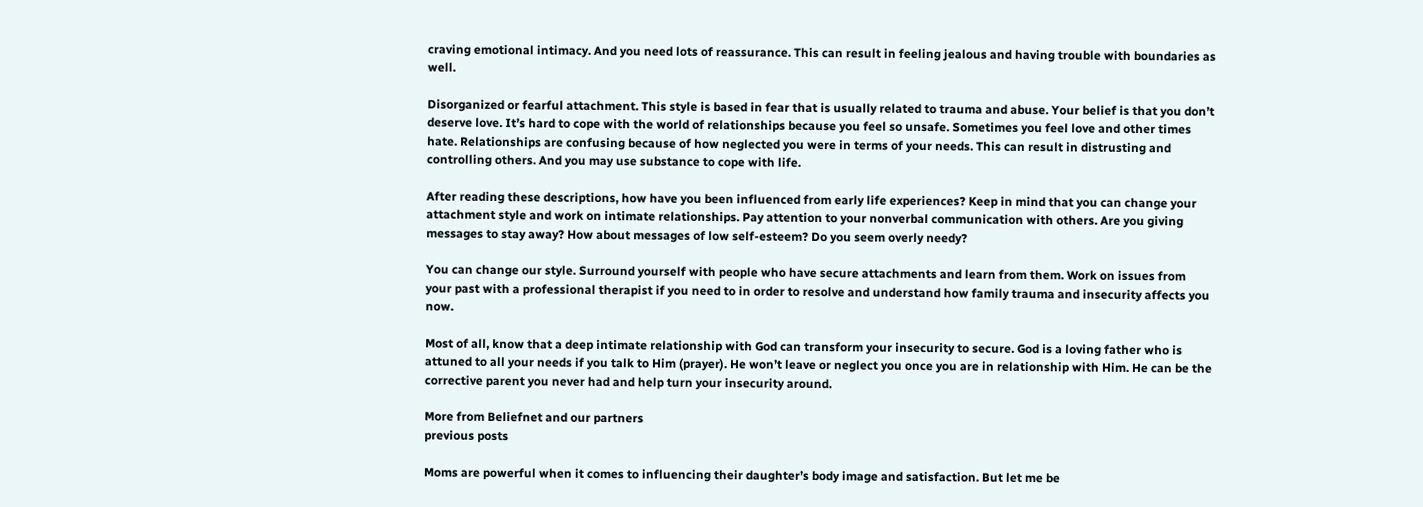craving emotional intimacy. And you need lots of reassurance. This can result in feeling jealous and having trouble with boundaries as well.

Disorganized or fearful attachment. This style is based in fear that is usually related to trauma and abuse. Your belief is that you don’t deserve love. It’s hard to cope with the world of relationships because you feel so unsafe. Sometimes you feel love and other times hate. Relationships are confusing because of how neglected you were in terms of your needs. This can result in distrusting and controlling others. And you may use substance to cope with life.

After reading these descriptions, how have you been influenced from early life experiences? Keep in mind that you can change your attachment style and work on intimate relationships. Pay attention to your nonverbal communication with others. Are you giving messages to stay away? How about messages of low self-esteem? Do you seem overly needy?

You can change our style. Surround yourself with people who have secure attachments and learn from them. Work on issues from your past with a professional therapist if you need to in order to resolve and understand how family trauma and insecurity affects you now.

Most of all, know that a deep intimate relationship with God can transform your insecurity to secure. God is a loving father who is attuned to all your needs if you talk to Him (prayer). He won’t leave or neglect you once you are in relationship with Him. He can be the corrective parent you never had and help turn your insecurity around.

More from Beliefnet and our partners
previous posts

Moms are powerful when it comes to influencing their daughter’s body image and satisfaction. But let me be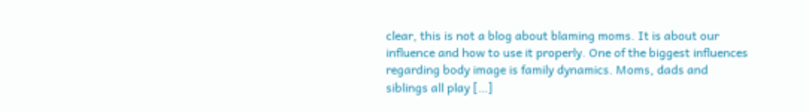clear, this is not a blog about blaming moms. It is about our influence and how to use it properly. One of the biggest influences regarding body image is family dynamics. Moms, dads and siblings all play […]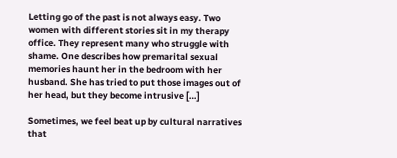Letting go of the past is not always easy. Two women with different stories sit in my therapy office. They represent many who struggle with shame. One describes how premarital sexual memories haunt her in the bedroom with her husband. She has tried to put those images out of her head, but they become intrusive […]

Sometimes, we feel beat up by cultural narratives that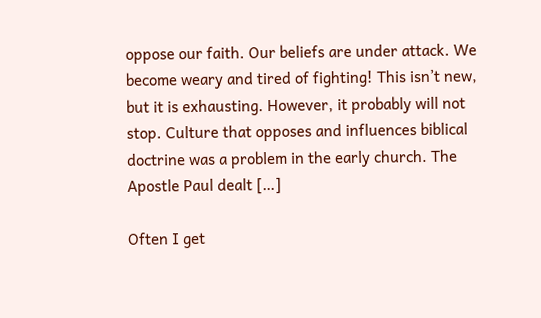oppose our faith. Our beliefs are under attack. We become weary and tired of fighting! This isn’t new, but it is exhausting. However, it probably will not stop. Culture that opposes and influences biblical doctrine was a problem in the early church. The Apostle Paul dealt […]

Often I get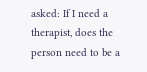asked: If I need a therapist, does the person need to be a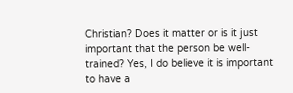Christian? Does it matter or is it just important that the person be well-trained? Yes, I do believe it is important to have a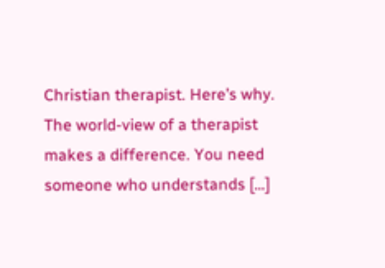Christian therapist. Here’s why. The world-view of a therapist makes a difference. You need someone who understands […]